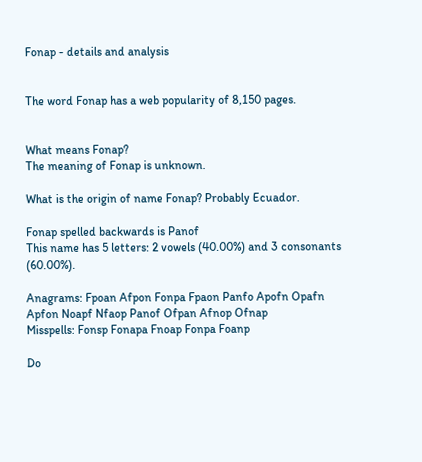Fonap - details and analysis


The word Fonap has a web popularity of 8,150 pages.


What means Fonap?
The meaning of Fonap is unknown.

What is the origin of name Fonap? Probably Ecuador.

Fonap spelled backwards is Panof
This name has 5 letters: 2 vowels (40.00%) and 3 consonants (60.00%).

Anagrams: Fpoan Afpon Fonpa Fpaon Panfo Apofn Opafn Apfon Noapf Nfaop Panof Ofpan Afnop Ofnap
Misspells: Fonsp Fonapa Fnoap Fonpa Foanp

Do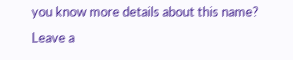you know more details about this name?
Leave a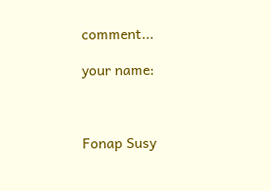comment...

your name:



Fonap Susy